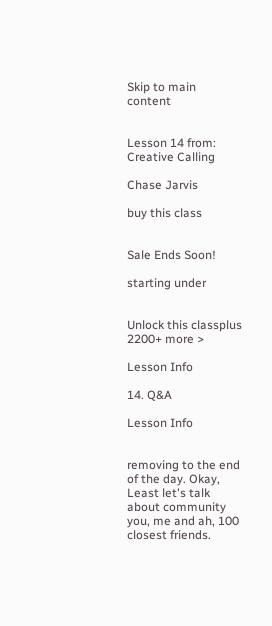Skip to main content


Lesson 14 from: Creative Calling

Chase Jarvis

buy this class


Sale Ends Soon!

starting under


Unlock this classplus 2200+ more >

Lesson Info

14. Q&A

Lesson Info


removing to the end of the day. Okay, Least let's talk about community you, me and ah, 100 closest friends.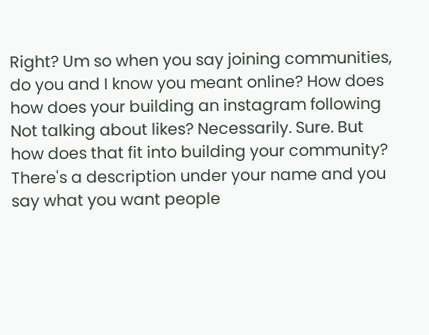Right? Um so when you say joining communities, do you and I know you meant online? How does how does your building an instagram following Not talking about likes? Necessarily. Sure. But how does that fit into building your community? There's a description under your name and you say what you want people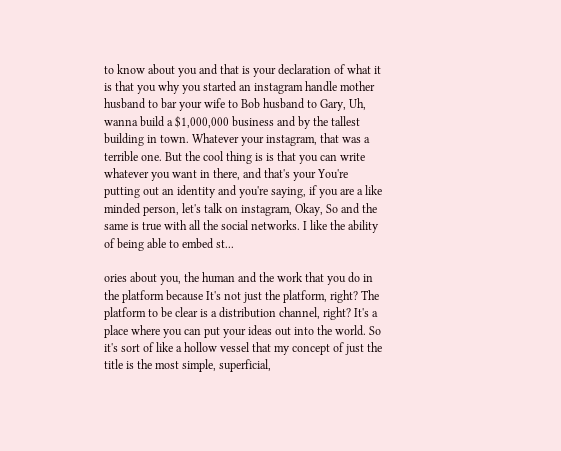to know about you and that is your declaration of what it is that you why you started an instagram handle mother husband to bar your wife to Bob husband to Gary, Uh, wanna build a $1,000,000 business and by the tallest building in town. Whatever your instagram, that was a terrible one. But the cool thing is is that you can write whatever you want in there, and that's your You're putting out an identity and you're saying, if you are a like minded person, let's talk on instagram, Okay, So and the same is true with all the social networks. I like the ability of being able to embed st...

ories about you, the human and the work that you do in the platform because It's not just the platform, right? The platform to be clear is a distribution channel, right? It's a place where you can put your ideas out into the world. So it's sort of like a hollow vessel that my concept of just the title is the most simple, superficial,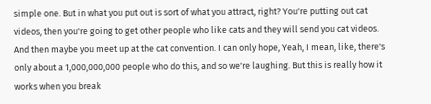simple one. But in what you put out is sort of what you attract, right? You're putting out cat videos, then you're going to get other people who like cats and they will send you cat videos. And then maybe you meet up at the cat convention. I can only hope, Yeah, I mean, like, there's only about a 1,000,000,000 people who do this, and so we're laughing. But this is really how it works when you break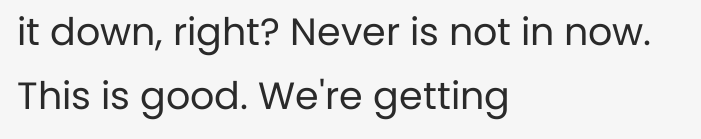it down, right? Never is not in now. This is good. We're getting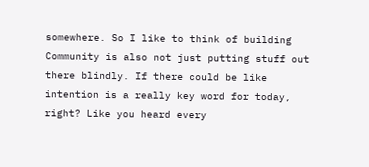somewhere. So I like to think of building Community is also not just putting stuff out there blindly. If there could be like intention is a really key word for today, right? Like you heard every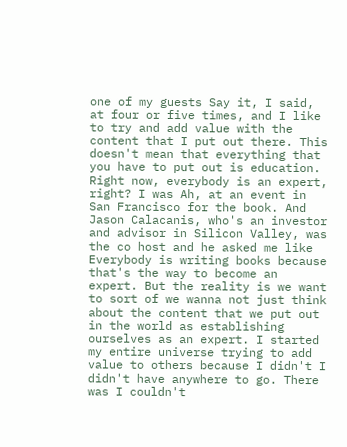one of my guests Say it, I said, at four or five times, and I like to try and add value with the content that I put out there. This doesn't mean that everything that you have to put out is education. Right now, everybody is an expert, right? I was Ah, at an event in San Francisco for the book. And Jason Calacanis, who's an investor and advisor in Silicon Valley, was the co host and he asked me like Everybody is writing books because that's the way to become an expert. But the reality is we want to sort of we wanna not just think about the content that we put out in the world as establishing ourselves as an expert. I started my entire universe trying to add value to others because I didn't I didn't have anywhere to go. There was I couldn't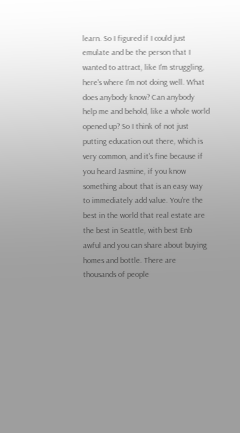learn. So I figured if I could just emulate and be the person that I wanted to attract, like I'm struggling, here's where I'm not doing well. What does anybody know? Can anybody help me and behold, like a whole world opened up? So I think of not just putting education out there, which is very common, and it's fine because if you heard Jasmine, if you know something about that is an easy way to immediately add value. You're the best in the world that real estate are the best in Seattle, with best Enb awful and you can share about buying homes and bottle. There are thousands of people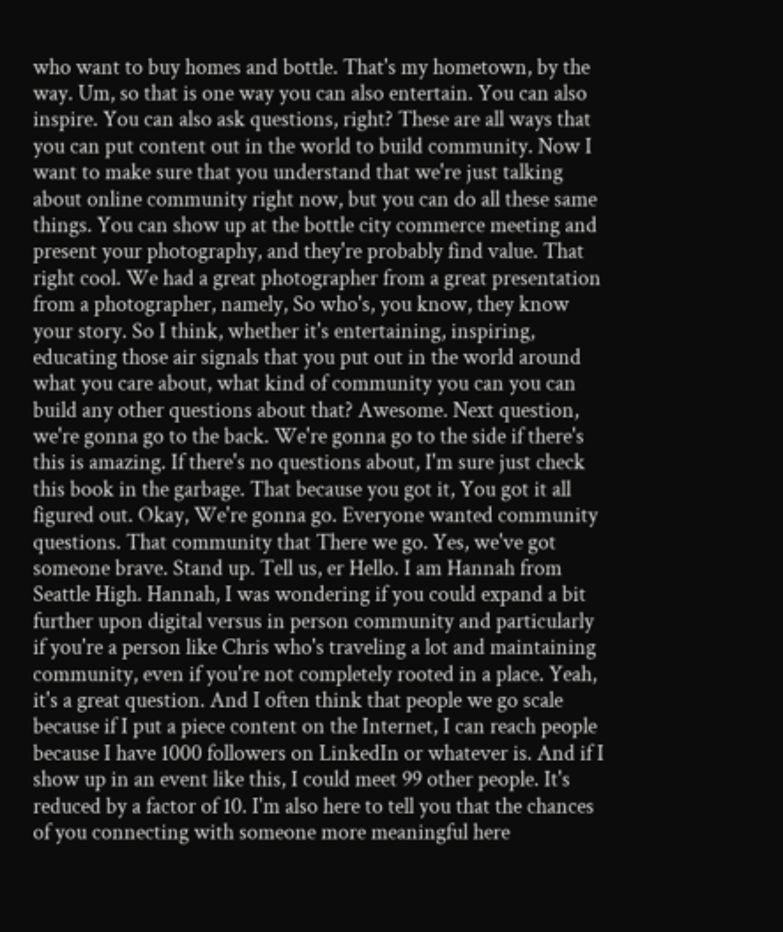who want to buy homes and bottle. That's my hometown, by the way. Um, so that is one way you can also entertain. You can also inspire. You can also ask questions, right? These are all ways that you can put content out in the world to build community. Now I want to make sure that you understand that we're just talking about online community right now, but you can do all these same things. You can show up at the bottle city commerce meeting and present your photography, and they're probably find value. That right cool. We had a great photographer from a great presentation from a photographer, namely, So who's, you know, they know your story. So I think, whether it's entertaining, inspiring, educating those air signals that you put out in the world around what you care about, what kind of community you can you can build any other questions about that? Awesome. Next question, we're gonna go to the back. We're gonna go to the side if there's this is amazing. If there's no questions about, I'm sure just check this book in the garbage. That because you got it, You got it all figured out. Okay, We're gonna go. Everyone wanted community questions. That community that There we go. Yes, we've got someone brave. Stand up. Tell us, er Hello. I am Hannah from Seattle High. Hannah, I was wondering if you could expand a bit further upon digital versus in person community and particularly if you're a person like Chris who's traveling a lot and maintaining community, even if you're not completely rooted in a place. Yeah, it's a great question. And I often think that people we go scale because if I put a piece content on the Internet, I can reach people because I have 1000 followers on LinkedIn or whatever is. And if I show up in an event like this, I could meet 99 other people. It's reduced by a factor of 10. I'm also here to tell you that the chances of you connecting with someone more meaningful here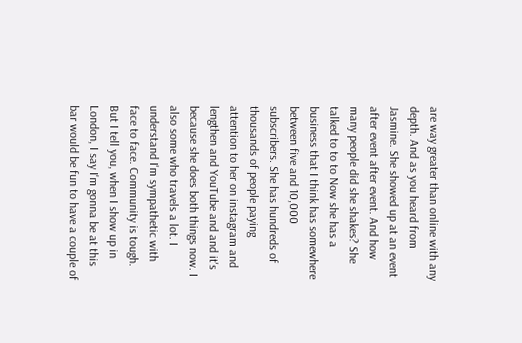are way greater than online with any depth. And as you heard from Jasmine. She showed up at an event after event after event. And how many people did she shakes? She talked to to to Now she has a business that I think has somewhere between five and 10,000 subscribers. She has hundreds of thousands of people paying attention to her on instagram and lengthen and YouTube and and it's because she does both things now. I also some who travels a lot. I understand I'm sympathetic with face to face. Community is tough. But I tell you, when I show up in London, I say I'm gonna be at this bar would be fun to have a couple of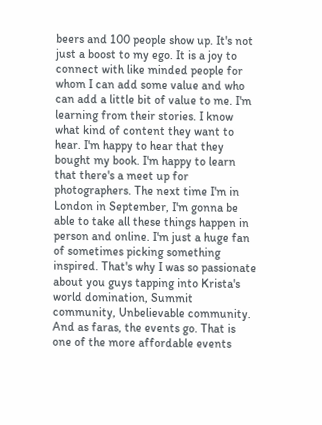beers and 100 people show up. It's not just a boost to my ego. It is a joy to connect with like minded people for whom I can add some value and who can add a little bit of value to me. I'm learning from their stories. I know what kind of content they want to hear. I'm happy to hear that they bought my book. I'm happy to learn that there's a meet up for photographers. The next time I'm in London in September, I'm gonna be able to take all these things happen in person and online. I'm just a huge fan of sometimes picking something inspired. That's why I was so passionate about you guys tapping into Krista's world domination, Summit community, Unbelievable community. And as faras, the events go. That is one of the more affordable events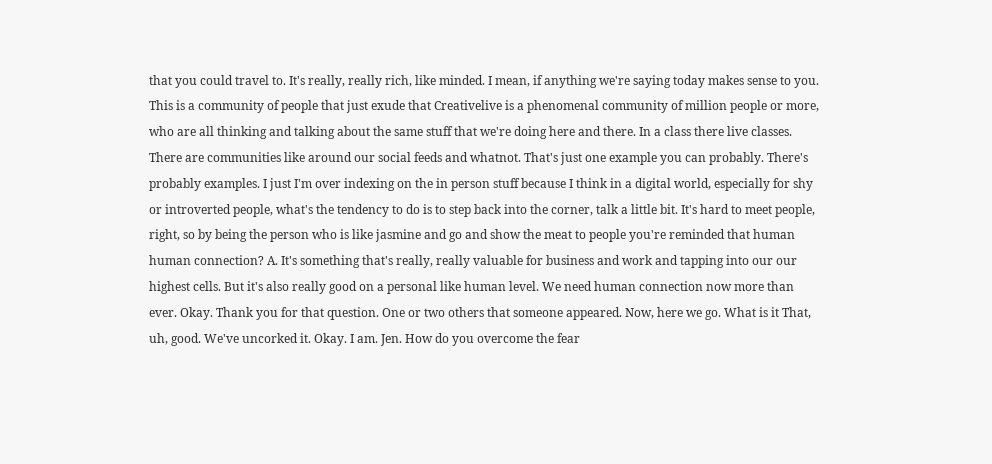that you could travel to. It's really, really rich, like minded. I mean, if anything we're saying today makes sense to you. This is a community of people that just exude that Creativelive is a phenomenal community of million people or more, who are all thinking and talking about the same stuff that we're doing here and there. In a class there live classes. There are communities like around our social feeds and whatnot. That's just one example you can probably. There's probably examples. I just I'm over indexing on the in person stuff because I think in a digital world, especially for shy or introverted people, what's the tendency to do is to step back into the corner, talk a little bit. It's hard to meet people, right, so by being the person who is like jasmine and go and show the meat to people you're reminded that human human connection? A. It's something that's really, really valuable for business and work and tapping into our our highest cells. But it's also really good on a personal like human level. We need human connection now more than ever. Okay. Thank you for that question. One or two others that someone appeared. Now, here we go. What is it That, uh, good. We've uncorked it. Okay. I am. Jen. How do you overcome the fear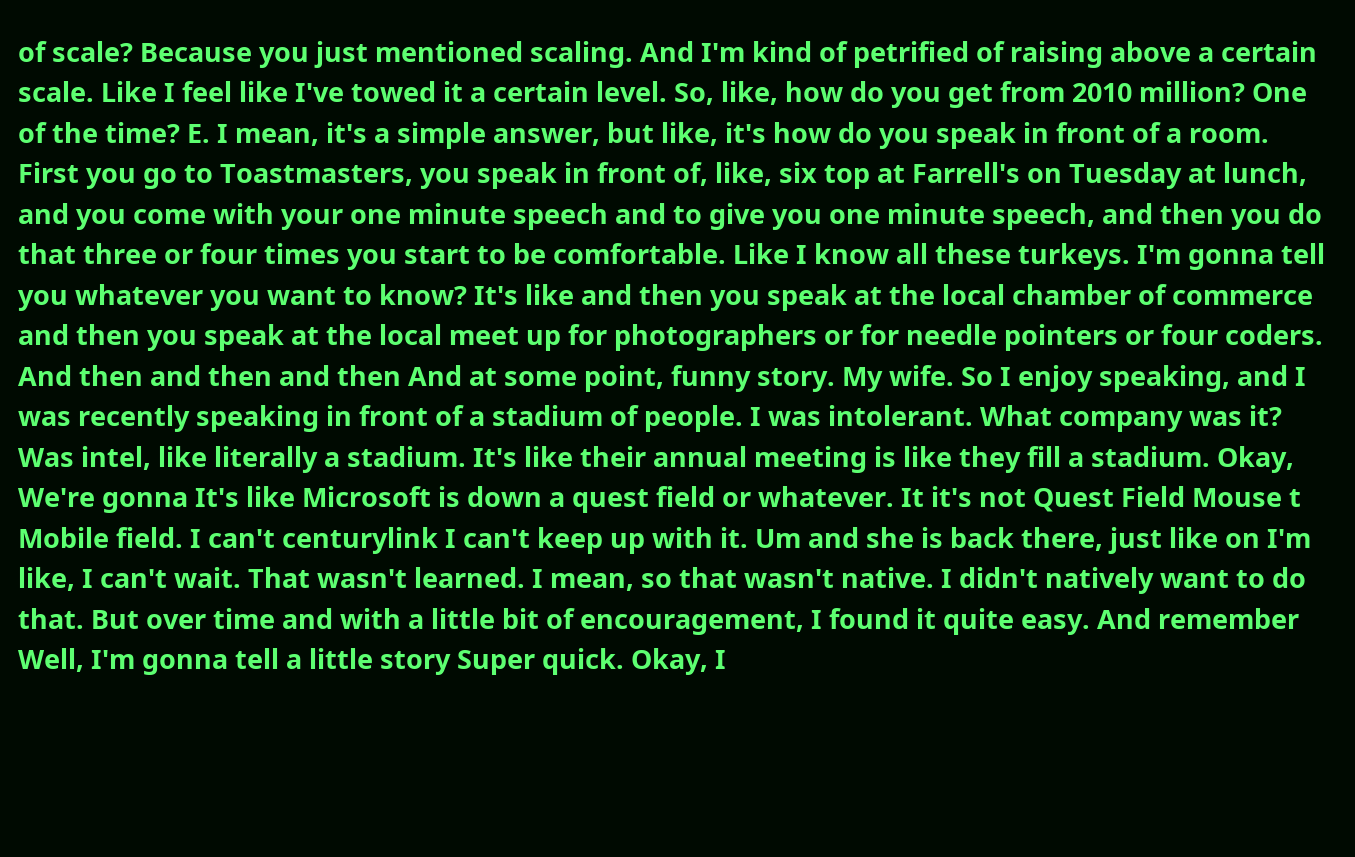of scale? Because you just mentioned scaling. And I'm kind of petrified of raising above a certain scale. Like I feel like I've towed it a certain level. So, like, how do you get from 2010 million? One of the time? E. I mean, it's a simple answer, but like, it's how do you speak in front of a room. First you go to Toastmasters, you speak in front of, like, six top at Farrell's on Tuesday at lunch, and you come with your one minute speech and to give you one minute speech, and then you do that three or four times you start to be comfortable. Like I know all these turkeys. I'm gonna tell you whatever you want to know? It's like and then you speak at the local chamber of commerce and then you speak at the local meet up for photographers or for needle pointers or four coders. And then and then and then And at some point, funny story. My wife. So I enjoy speaking, and I was recently speaking in front of a stadium of people. I was intolerant. What company was it? Was intel, like literally a stadium. It's like their annual meeting is like they fill a stadium. Okay, We're gonna It's like Microsoft is down a quest field or whatever. It it's not Quest Field Mouse t Mobile field. I can't centurylink I can't keep up with it. Um and she is back there, just like on I'm like, I can't wait. That wasn't learned. I mean, so that wasn't native. I didn't natively want to do that. But over time and with a little bit of encouragement, I found it quite easy. And remember Well, I'm gonna tell a little story Super quick. Okay, I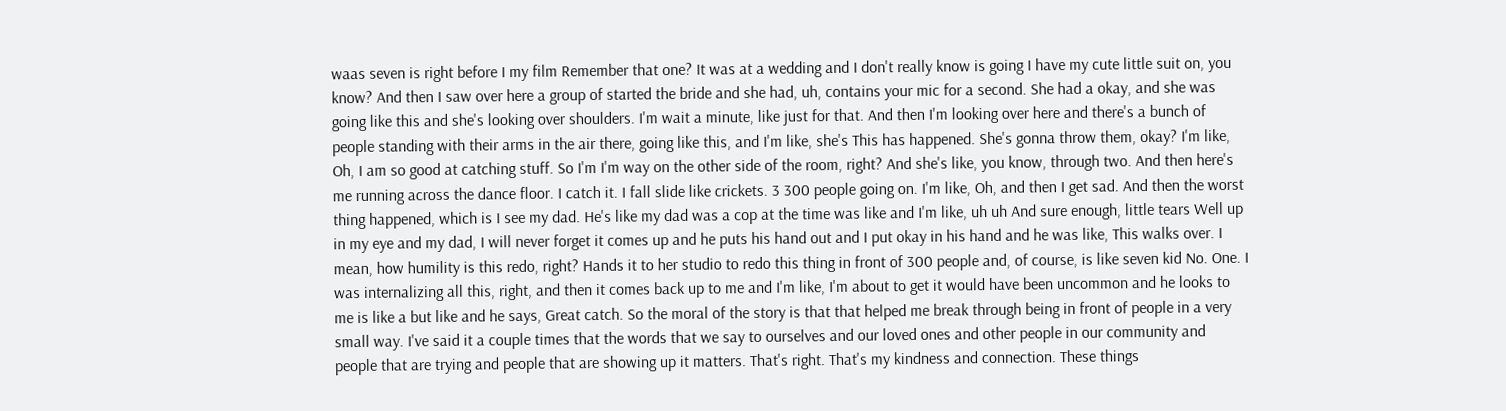waas seven is right before I my film Remember that one? It was at a wedding and I don't really know is going I have my cute little suit on, you know? And then I saw over here a group of started the bride and she had, uh, contains your mic for a second. She had a okay, and she was going like this and she's looking over shoulders. I'm wait a minute, like just for that. And then I'm looking over here and there's a bunch of people standing with their arms in the air there, going like this, and I'm like, she's This has happened. She's gonna throw them, okay? I'm like, Oh, I am so good at catching stuff. So I'm I'm way on the other side of the room, right? And she's like, you know, through two. And then here's me running across the dance floor. I catch it. I fall slide like crickets. 3 300 people going on. I'm like, Oh, and then I get sad. And then the worst thing happened, which is I see my dad. He's like my dad was a cop at the time was like and I'm like, uh uh And sure enough, little tears Well up in my eye and my dad, I will never forget it comes up and he puts his hand out and I put okay in his hand and he was like, This walks over. I mean, how humility is this redo, right? Hands it to her studio to redo this thing in front of 300 people and, of course, is like seven kid No. One. I was internalizing all this, right, and then it comes back up to me and I'm like, I'm about to get it would have been uncommon and he looks to me is like a but like and he says, Great catch. So the moral of the story is that that helped me break through being in front of people in a very small way. I've said it a couple times that the words that we say to ourselves and our loved ones and other people in our community and people that are trying and people that are showing up it matters. That's right. That's my kindness and connection. These things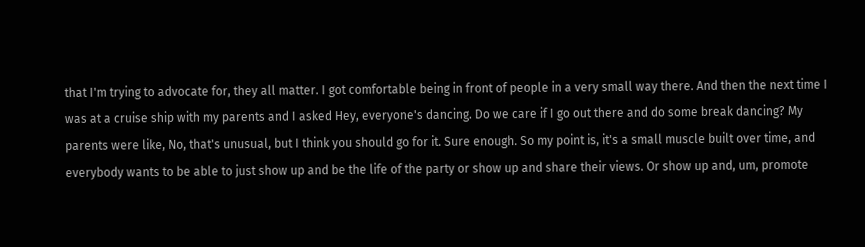that I'm trying to advocate for, they all matter. I got comfortable being in front of people in a very small way there. And then the next time I was at a cruise ship with my parents and I asked Hey, everyone's dancing. Do we care if I go out there and do some break dancing? My parents were like, No, that's unusual, but I think you should go for it. Sure enough. So my point is, it's a small muscle built over time, and everybody wants to be able to just show up and be the life of the party or show up and share their views. Or show up and, um, promote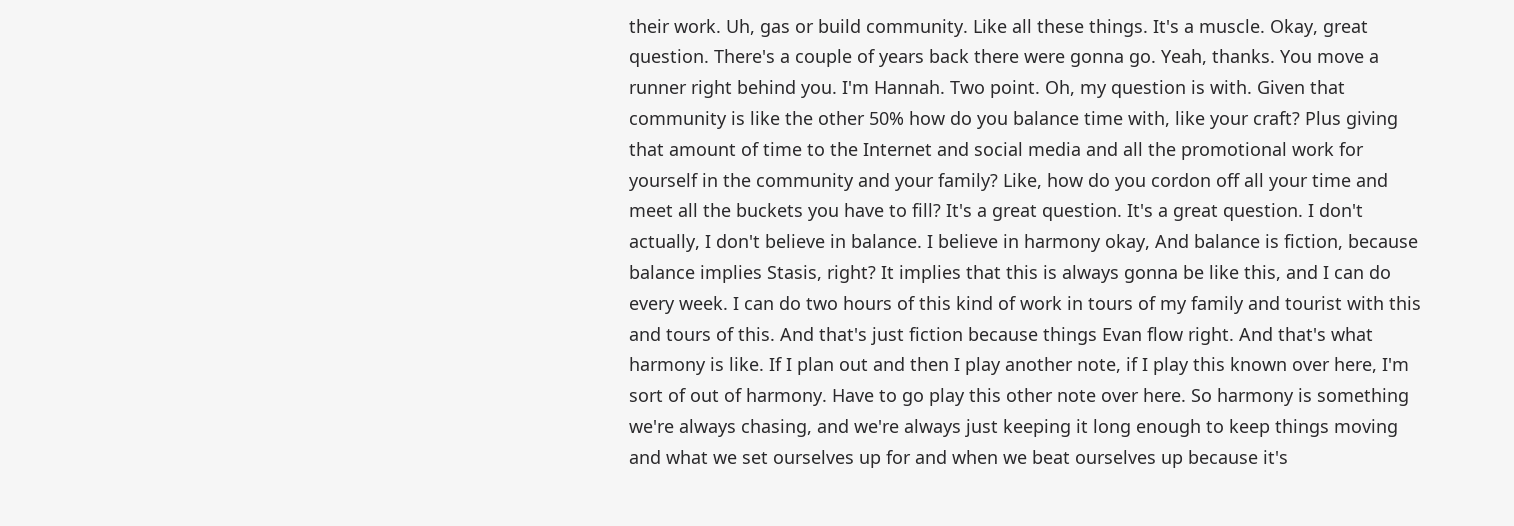their work. Uh, gas or build community. Like all these things. It's a muscle. Okay, great question. There's a couple of years back there were gonna go. Yeah, thanks. You move a runner right behind you. I'm Hannah. Two point. Oh, my question is with. Given that community is like the other 50% how do you balance time with, like your craft? Plus giving that amount of time to the Internet and social media and all the promotional work for yourself in the community and your family? Like, how do you cordon off all your time and meet all the buckets you have to fill? It's a great question. It's a great question. I don't actually, I don't believe in balance. I believe in harmony okay, And balance is fiction, because balance implies Stasis, right? It implies that this is always gonna be like this, and I can do every week. I can do two hours of this kind of work in tours of my family and tourist with this and tours of this. And that's just fiction because things Evan flow right. And that's what harmony is like. If I plan out and then I play another note, if I play this known over here, I'm sort of out of harmony. Have to go play this other note over here. So harmony is something we're always chasing, and we're always just keeping it long enough to keep things moving and what we set ourselves up for and when we beat ourselves up because it's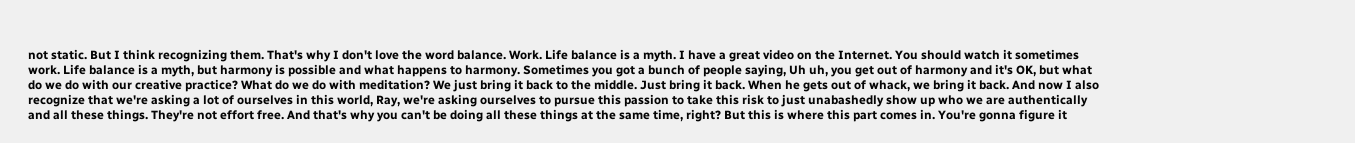not static. But I think recognizing them. That's why I don't love the word balance. Work. Life balance is a myth. I have a great video on the Internet. You should watch it sometimes work. Life balance is a myth, but harmony is possible and what happens to harmony. Sometimes you got a bunch of people saying, Uh uh, you get out of harmony and it's OK, but what do we do with our creative practice? What do we do with meditation? We just bring it back to the middle. Just bring it back. When he gets out of whack, we bring it back. And now I also recognize that we're asking a lot of ourselves in this world, Ray, we're asking ourselves to pursue this passion to take this risk to just unabashedly show up who we are authentically and all these things. They're not effort free. And that's why you can't be doing all these things at the same time, right? But this is where this part comes in. You're gonna figure it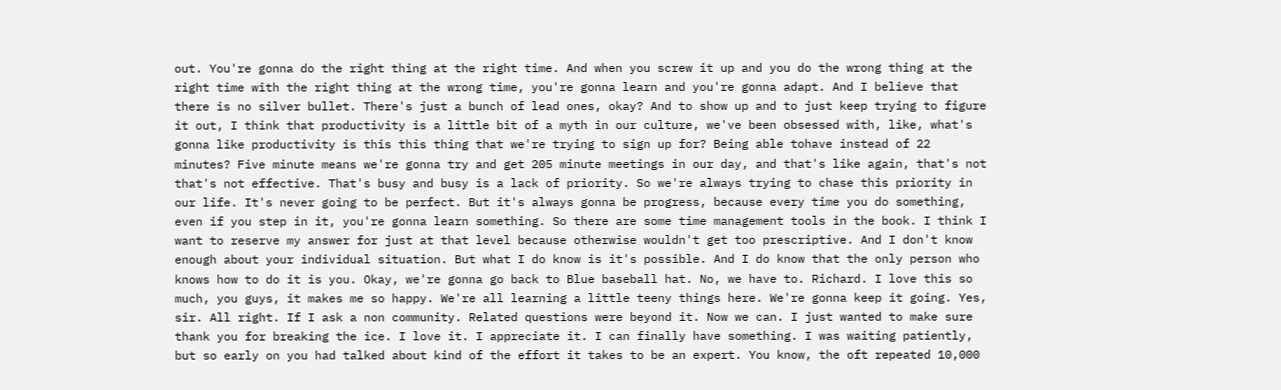out. You're gonna do the right thing at the right time. And when you screw it up and you do the wrong thing at the right time with the right thing at the wrong time, you're gonna learn and you're gonna adapt. And I believe that there is no silver bullet. There's just a bunch of lead ones, okay? And to show up and to just keep trying to figure it out, I think that productivity is a little bit of a myth in our culture, we've been obsessed with, like, what's gonna like productivity is this this thing that we're trying to sign up for? Being able tohave instead of 22 minutes? Five minute means we're gonna try and get 205 minute meetings in our day, and that's like again, that's not that's not effective. That's busy and busy is a lack of priority. So we're always trying to chase this priority in our life. It's never going to be perfect. But it's always gonna be progress, because every time you do something, even if you step in it, you're gonna learn something. So there are some time management tools in the book. I think I want to reserve my answer for just at that level because otherwise wouldn't get too prescriptive. And I don't know enough about your individual situation. But what I do know is it's possible. And I do know that the only person who knows how to do it is you. Okay, we're gonna go back to Blue baseball hat. No, we have to. Richard. I love this so much, you guys, it makes me so happy. We're all learning a little teeny things here. We're gonna keep it going. Yes, sir. All right. If I ask a non community. Related questions were beyond it. Now we can. I just wanted to make sure thank you for breaking the ice. I love it. I appreciate it. I can finally have something. I was waiting patiently, but so early on you had talked about kind of the effort it takes to be an expert. You know, the oft repeated 10,000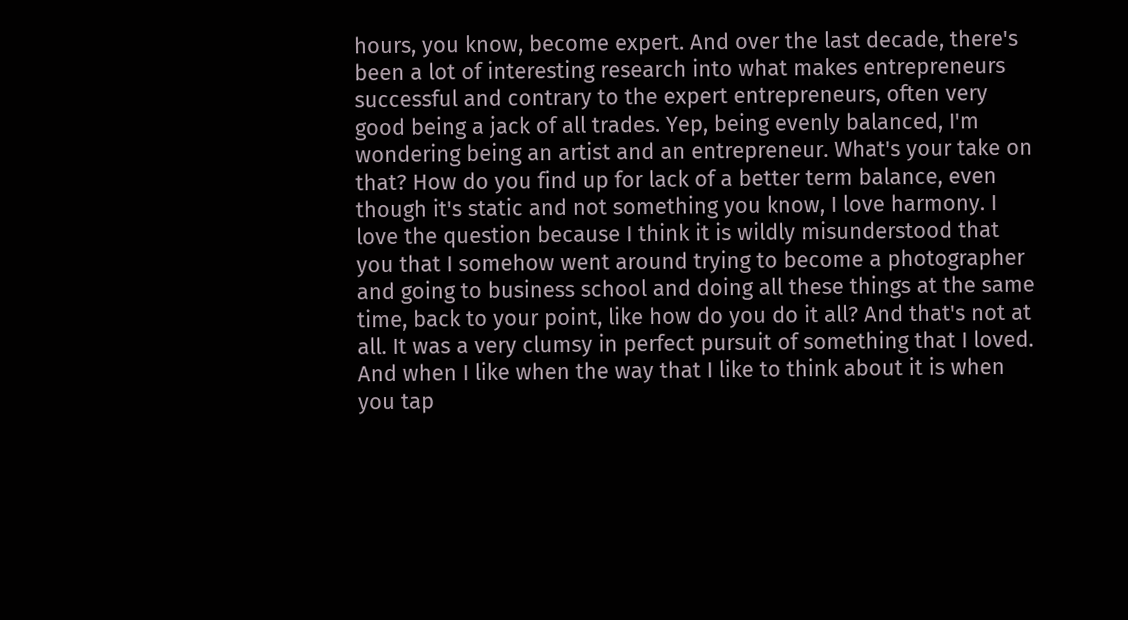hours, you know, become expert. And over the last decade, there's been a lot of interesting research into what makes entrepreneurs successful and contrary to the expert entrepreneurs, often very good being a jack of all trades. Yep, being evenly balanced, I'm wondering being an artist and an entrepreneur. What's your take on that? How do you find up for lack of a better term balance, even though it's static and not something you know, I love harmony. I love the question because I think it is wildly misunderstood that you that I somehow went around trying to become a photographer and going to business school and doing all these things at the same time, back to your point, like how do you do it all? And that's not at all. It was a very clumsy in perfect pursuit of something that I loved. And when I like when the way that I like to think about it is when you tap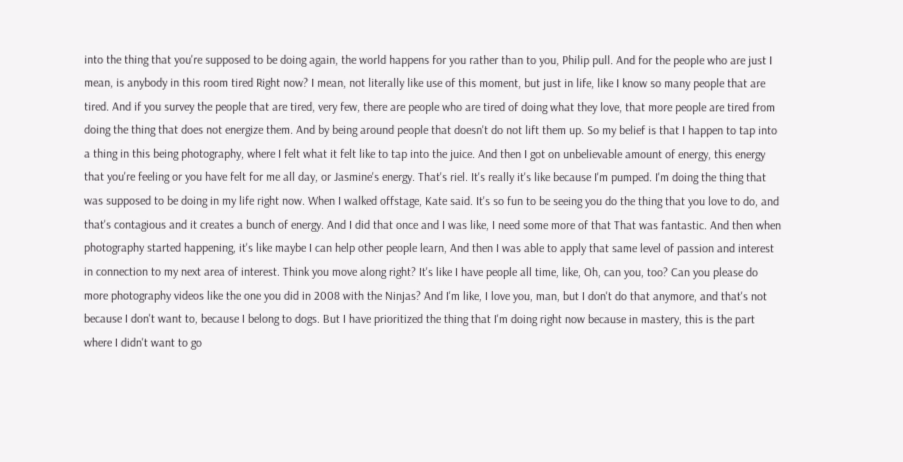into the thing that you're supposed to be doing again, the world happens for you rather than to you, Philip pull. And for the people who are just I mean, is anybody in this room tired Right now? I mean, not literally like use of this moment, but just in life, like I know so many people that are tired. And if you survey the people that are tired, very few, there are people who are tired of doing what they love, that more people are tired from doing the thing that does not energize them. And by being around people that doesn't do not lift them up. So my belief is that I happen to tap into a thing in this being photography, where I felt what it felt like to tap into the juice. And then I got on unbelievable amount of energy, this energy that you're feeling or you have felt for me all day, or Jasmine's energy. That's riel. It's really it's like because I'm pumped. I'm doing the thing that was supposed to be doing in my life right now. When I walked offstage, Kate said. It's so fun to be seeing you do the thing that you love to do, and that's contagious and it creates a bunch of energy. And I did that once and I was like, I need some more of that That was fantastic. And then when photography started happening, it's like maybe I can help other people learn, And then I was able to apply that same level of passion and interest in connection to my next area of interest. Think you move along right? It's like I have people all time, like, Oh, can you, too? Can you please do more photography videos like the one you did in 2008 with the Ninjas? And I'm like, I love you, man, but I don't do that anymore, and that's not because I don't want to, because I belong to dogs. But I have prioritized the thing that I'm doing right now because in mastery, this is the part where I didn't want to go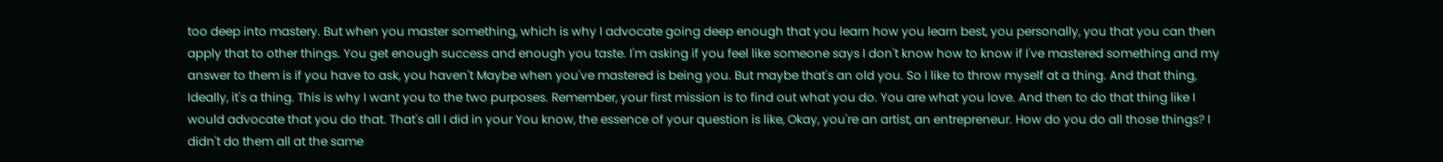too deep into mastery. But when you master something, which is why I advocate going deep enough that you learn how you learn best, you personally, you that you can then apply that to other things. You get enough success and enough you taste. I'm asking if you feel like someone says I don't know how to know if I've mastered something and my answer to them is if you have to ask, you haven't Maybe when you've mastered is being you. But maybe that's an old you. So I like to throw myself at a thing. And that thing, Ideally, it's a thing. This is why I want you to the two purposes. Remember, your first mission is to find out what you do. You are what you love. And then to do that thing like I would advocate that you do that. That's all I did in your You know, the essence of your question is like, Okay, you're an artist, an entrepreneur. How do you do all those things? I didn't do them all at the same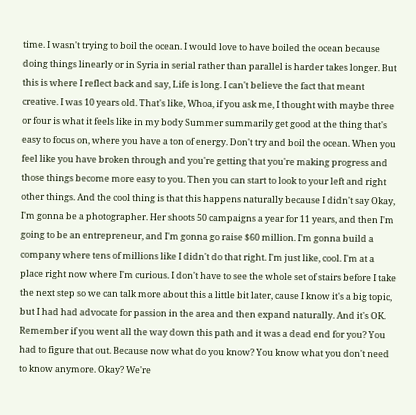time. I wasn't trying to boil the ocean. I would love to have boiled the ocean because doing things linearly or in Syria in serial rather than parallel is harder takes longer. But this is where I reflect back and say, Life is long. I can't believe the fact that meant creative. I was 10 years old. That's like, Whoa, if you ask me, I thought with maybe three or four is what it feels like in my body Summer summarily get good at the thing that's easy to focus on, where you have a ton of energy. Don't try and boil the ocean. When you feel like you have broken through and you're getting that you're making progress and those things become more easy to you. Then you can start to look to your left and right other things. And the cool thing is that this happens naturally because I didn't say Okay, I'm gonna be a photographer. Her shoots 50 campaigns a year for 11 years, and then I'm going to be an entrepreneur, and I'm gonna go raise $60 million. I'm gonna build a company where tens of millions like I didn't do that right. I'm just like, cool. I'm at a place right now where I'm curious. I don't have to see the whole set of stairs before I take the next step so we can talk more about this a little bit later, cause I know it's a big topic, but I had had advocate for passion in the area and then expand naturally. And it's OK. Remember if you went all the way down this path and it was a dead end for you? You had to figure that out. Because now what do you know? You know what you don't need to know anymore. Okay? We're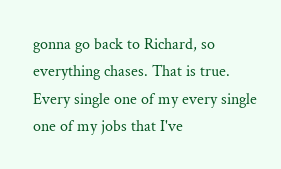gonna go back to Richard, so everything chases. That is true. Every single one of my every single one of my jobs that I've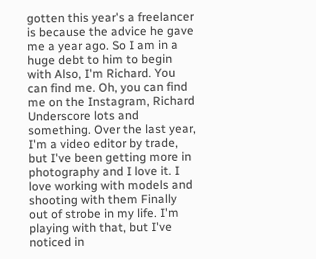gotten this year's a freelancer is because the advice he gave me a year ago. So I am in a huge debt to him to begin with Also, I'm Richard. You can find me. Oh, you can find me on the Instagram, Richard Underscore lots and something. Over the last year, I'm a video editor by trade, but I've been getting more in photography and I love it. I love working with models and shooting with them Finally out of strobe in my life. I'm playing with that, but I've noticed in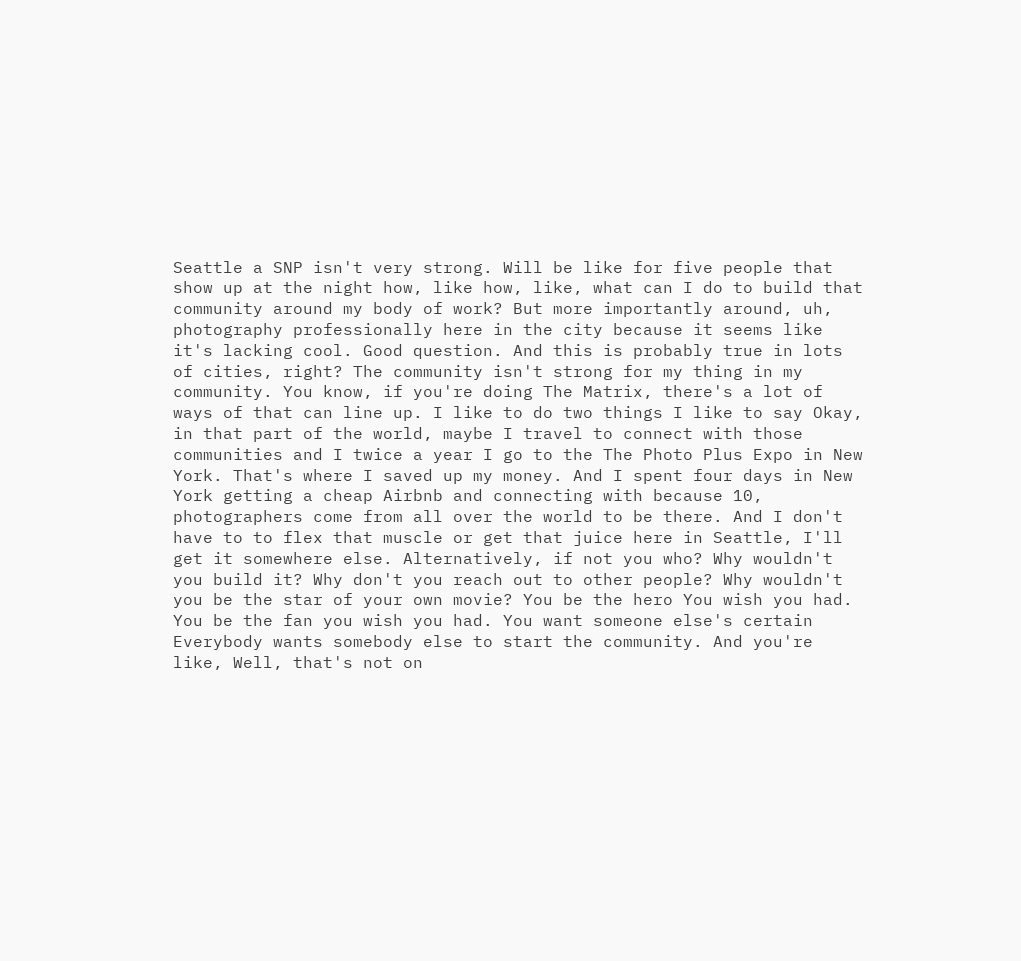Seattle a SNP isn't very strong. Will be like for five people that show up at the night how, like how, like, what can I do to build that community around my body of work? But more importantly around, uh, photography professionally here in the city because it seems like it's lacking cool. Good question. And this is probably true in lots of cities, right? The community isn't strong for my thing in my community. You know, if you're doing The Matrix, there's a lot of ways of that can line up. I like to do two things I like to say Okay, in that part of the world, maybe I travel to connect with those communities and I twice a year I go to the The Photo Plus Expo in New York. That's where I saved up my money. And I spent four days in New York getting a cheap Airbnb and connecting with because 10, photographers come from all over the world to be there. And I don't have to to flex that muscle or get that juice here in Seattle, I'll get it somewhere else. Alternatively, if not you who? Why wouldn't you build it? Why don't you reach out to other people? Why wouldn't you be the star of your own movie? You be the hero You wish you had. You be the fan you wish you had. You want someone else's certain Everybody wants somebody else to start the community. And you're like, Well, that's not on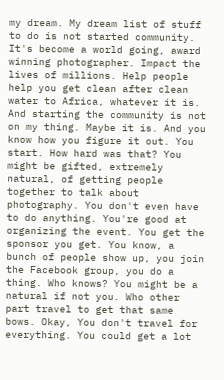my dream. My dream list of stuff to do is not started community. It's become a world going, award winning photographer. Impact the lives of millions. Help people help you get clean after clean water to Africa, whatever it is. And starting the community is not on my thing. Maybe it is. And you know how you figure it out. You start. How hard was that? You might be gifted, extremely natural, of getting people together to talk about photography. You don't even have to do anything. You're good at organizing the event. You get the sponsor you get. You know, a bunch of people show up, you join the Facebook group, you do a thing. Who knows? You might be a natural if not you. Who other part travel to get that same bows. Okay, You don't travel for everything. You could get a lot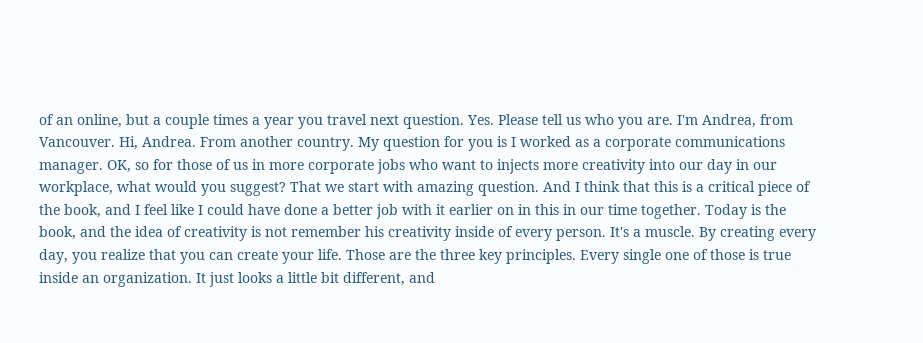of an online, but a couple times a year you travel next question. Yes. Please tell us who you are. I'm Andrea, from Vancouver. Hi, Andrea. From another country. My question for you is I worked as a corporate communications manager. OK, so for those of us in more corporate jobs who want to injects more creativity into our day in our workplace, what would you suggest? That we start with amazing question. And I think that this is a critical piece of the book, and I feel like I could have done a better job with it earlier on in this in our time together. Today is the book, and the idea of creativity is not remember his creativity inside of every person. It's a muscle. By creating every day, you realize that you can create your life. Those are the three key principles. Every single one of those is true inside an organization. It just looks a little bit different, and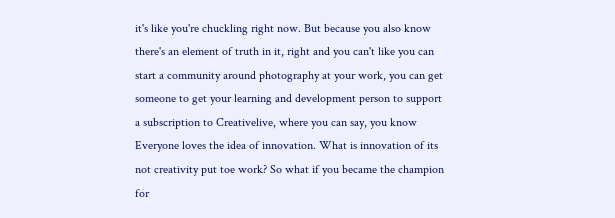it's like you're chuckling right now. But because you also know there's an element of truth in it, right and you can't like you can start a community around photography at your work, you can get someone to get your learning and development person to support a subscription to Creativelive, where you can say, you know Everyone loves the idea of innovation. What is innovation of its not creativity put toe work? So what if you became the champion for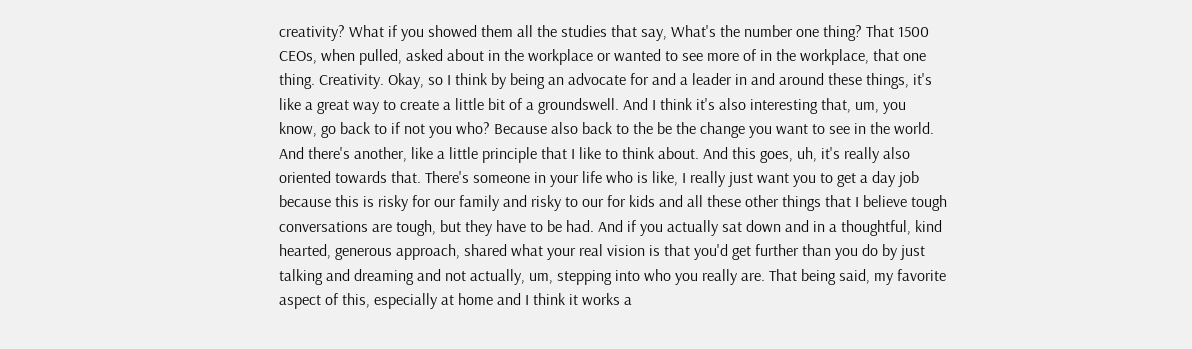creativity? What if you showed them all the studies that say, What's the number one thing? That 1500 CEOs, when pulled, asked about in the workplace or wanted to see more of in the workplace, that one thing. Creativity. Okay, so I think by being an advocate for and a leader in and around these things, it's like a great way to create a little bit of a groundswell. And I think it's also interesting that, um, you know, go back to if not you who? Because also back to the be the change you want to see in the world. And there's another, like a little principle that I like to think about. And this goes, uh, it's really also oriented towards that. There's someone in your life who is like, I really just want you to get a day job because this is risky for our family and risky to our for kids and all these other things that I believe tough conversations are tough, but they have to be had. And if you actually sat down and in a thoughtful, kind hearted, generous approach, shared what your real vision is that you'd get further than you do by just talking and dreaming and not actually, um, stepping into who you really are. That being said, my favorite aspect of this, especially at home and I think it works a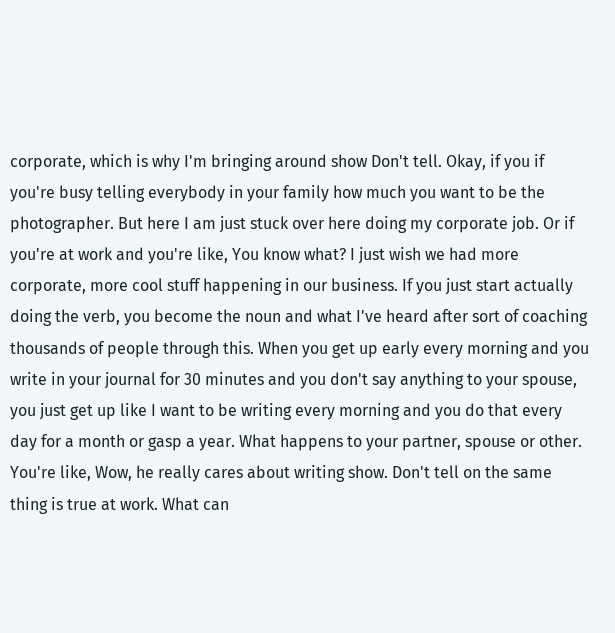corporate, which is why I'm bringing around show Don't tell. Okay, if you if you're busy telling everybody in your family how much you want to be the photographer. But here I am just stuck over here doing my corporate job. Or if you're at work and you're like, You know what? I just wish we had more corporate, more cool stuff happening in our business. If you just start actually doing the verb, you become the noun and what I've heard after sort of coaching thousands of people through this. When you get up early every morning and you write in your journal for 30 minutes and you don't say anything to your spouse, you just get up like I want to be writing every morning and you do that every day for a month or gasp a year. What happens to your partner, spouse or other. You're like, Wow, he really cares about writing show. Don't tell on the same thing is true at work. What can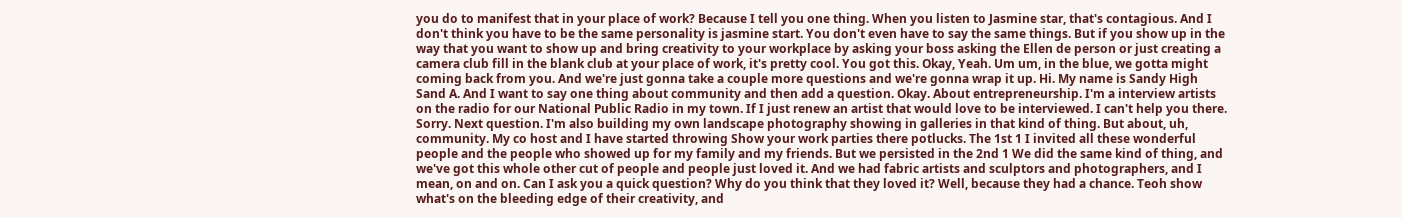you do to manifest that in your place of work? Because I tell you one thing. When you listen to Jasmine star, that's contagious. And I don't think you have to be the same personality is jasmine start. You don't even have to say the same things. But if you show up in the way that you want to show up and bring creativity to your workplace by asking your boss asking the Ellen de person or just creating a camera club fill in the blank club at your place of work, it's pretty cool. You got this. Okay, Yeah. Um um, in the blue, we gotta might coming back from you. And we're just gonna take a couple more questions and we're gonna wrap it up. Hi. My name is Sandy High Sand A. And I want to say one thing about community and then add a question. Okay. About entrepreneurship. I'm a interview artists on the radio for our National Public Radio in my town. If I just renew an artist that would love to be interviewed. I can't help you there. Sorry. Next question. I'm also building my own landscape photography showing in galleries in that kind of thing. But about, uh, community. My co host and I have started throwing Show your work parties there potlucks. The 1st 1 I invited all these wonderful people and the people who showed up for my family and my friends. But we persisted in the 2nd 1 We did the same kind of thing, and we've got this whole other cut of people and people just loved it. And we had fabric artists and sculptors and photographers, and I mean, on and on. Can I ask you a quick question? Why do you think that they loved it? Well, because they had a chance. Teoh show what's on the bleeding edge of their creativity, and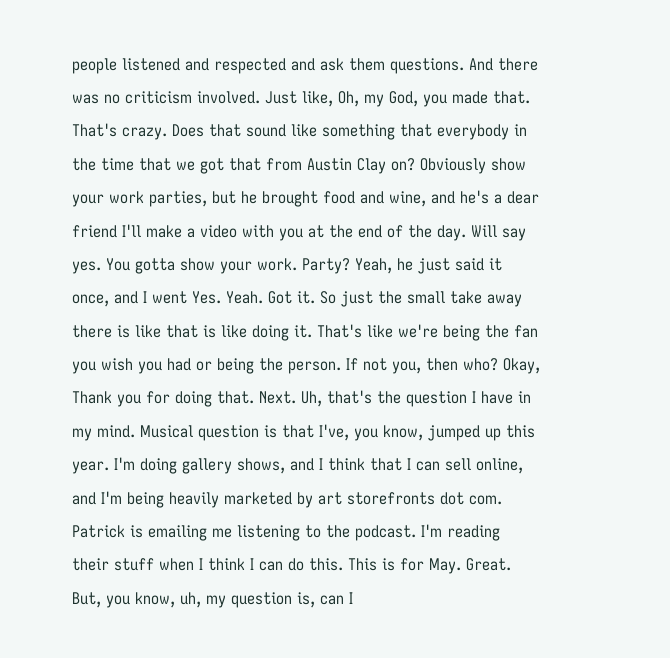people listened and respected and ask them questions. And there was no criticism involved. Just like, Oh, my God, you made that. That's crazy. Does that sound like something that everybody in the time that we got that from Austin Clay on? Obviously show your work parties, but he brought food and wine, and he's a dear friend I'll make a video with you at the end of the day. Will say yes. You gotta show your work. Party? Yeah, he just said it once, and I went Yes. Yeah. Got it. So just the small take away there is like that is like doing it. That's like we're being the fan you wish you had or being the person. If not you, then who? Okay, Thank you for doing that. Next. Uh, that's the question I have in my mind. Musical question is that I've, you know, jumped up this year. I'm doing gallery shows, and I think that I can sell online, and I'm being heavily marketed by art storefronts dot com. Patrick is emailing me listening to the podcast. I'm reading their stuff when I think I can do this. This is for May. Great. But, you know, uh, my question is, can I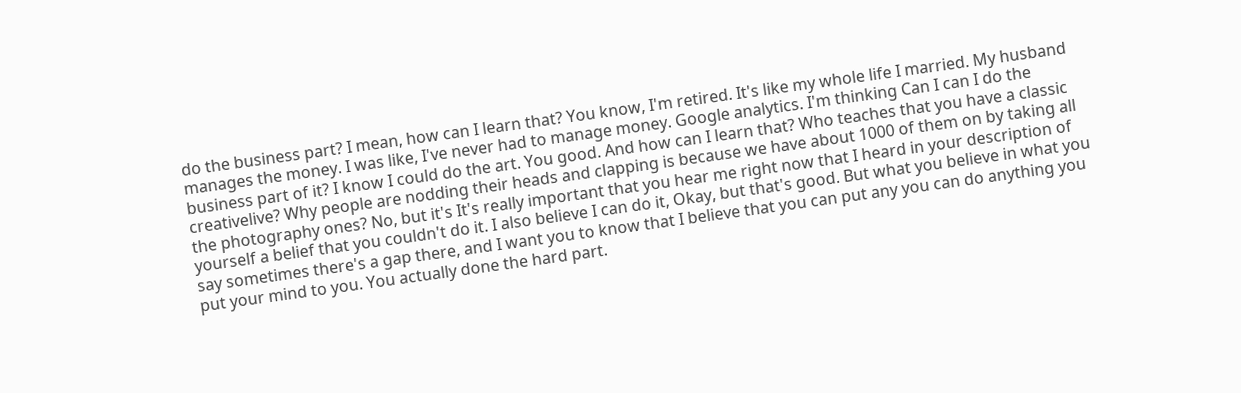do the business part? I mean, how can I learn that? You know, I'm retired. It's like my whole life I married. My husband manages the money. I was like, I've never had to manage money. Google analytics. I'm thinking Can I can I do the business part of it? I know I could do the art. You good. And how can I learn that? Who teaches that you have a classic creativelive? Why people are nodding their heads and clapping is because we have about 1000 of them on by taking all the photography ones? No, but it's It's really important that you hear me right now that I heard in your description of yourself a belief that you couldn't do it. I also believe I can do it, Okay, but that's good. But what you believe in what you say sometimes there's a gap there, and I want you to know that I believe that you can put any you can do anything you put your mind to you. You actually done the hard part.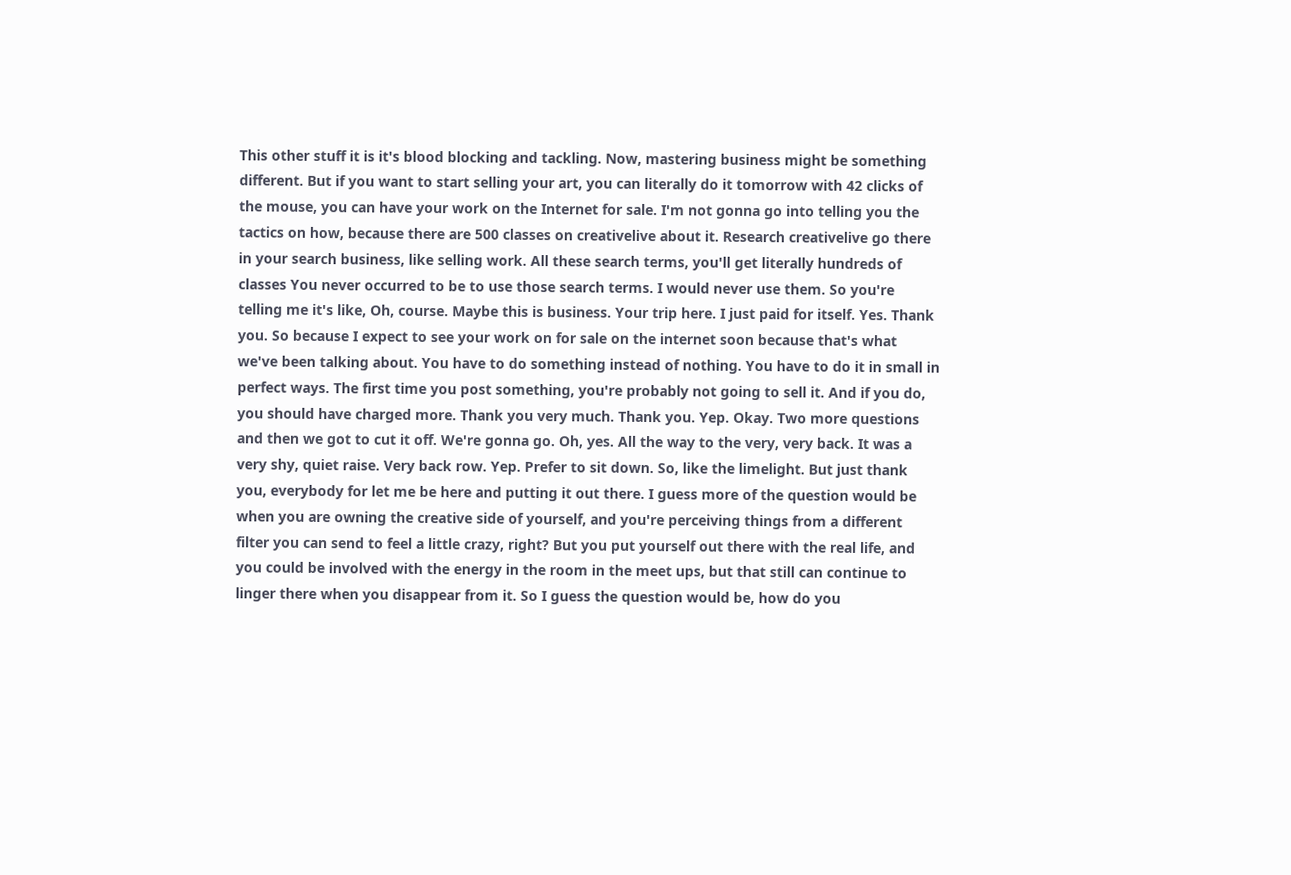This other stuff it is it's blood blocking and tackling. Now, mastering business might be something different. But if you want to start selling your art, you can literally do it tomorrow with 42 clicks of the mouse, you can have your work on the Internet for sale. I'm not gonna go into telling you the tactics on how, because there are 500 classes on creativelive about it. Research creativelive go there in your search business, like selling work. All these search terms, you'll get literally hundreds of classes You never occurred to be to use those search terms. I would never use them. So you're telling me it's like, Oh, course. Maybe this is business. Your trip here. I just paid for itself. Yes. Thank you. So because I expect to see your work on for sale on the internet soon because that's what we've been talking about. You have to do something instead of nothing. You have to do it in small in perfect ways. The first time you post something, you're probably not going to sell it. And if you do, you should have charged more. Thank you very much. Thank you. Yep. Okay. Two more questions and then we got to cut it off. We're gonna go. Oh, yes. All the way to the very, very back. It was a very shy, quiet raise. Very back row. Yep. Prefer to sit down. So, like the limelight. But just thank you, everybody for let me be here and putting it out there. I guess more of the question would be when you are owning the creative side of yourself, and you're perceiving things from a different filter you can send to feel a little crazy, right? But you put yourself out there with the real life, and you could be involved with the energy in the room in the meet ups, but that still can continue to linger there when you disappear from it. So I guess the question would be, how do you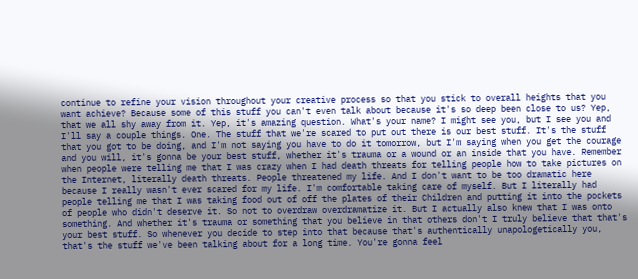continue to refine your vision throughout your creative process so that you stick to overall heights that you want achieve? Because some of this stuff you can't even talk about because it's so deep been close to us? Yep, that we all shy away from it. Yep, it's amazing question. What's your name? I might see you, but I see you and I'll say a couple things. One. The stuff that we're scared to put out there is our best stuff. It's the stuff that you got to be doing, and I'm not saying you have to do it tomorrow, but I'm saying when you get the courage and you will, it's gonna be your best stuff, whether it's trauma or a wound or an inside that you have. Remember when people were telling me that I was crazy when I had death threats for telling people how to take pictures on the Internet, literally death threats. People threatened my life. And I don't want to be too dramatic here because I really wasn't ever scared for my life. I'm comfortable taking care of myself. But I literally had people telling me that I was taking food out of off the plates of their Children and putting it into the pockets of people who didn't deserve it. So not to overdraw overdramatize it. But I actually also knew that I was onto something. And whether it's trauma or something that you believe in that others don't I truly believe that that's your best stuff. So whenever you decide to step into that because that's authentically unapologetically you, that's the stuff we've been talking about for a long time. You're gonna feel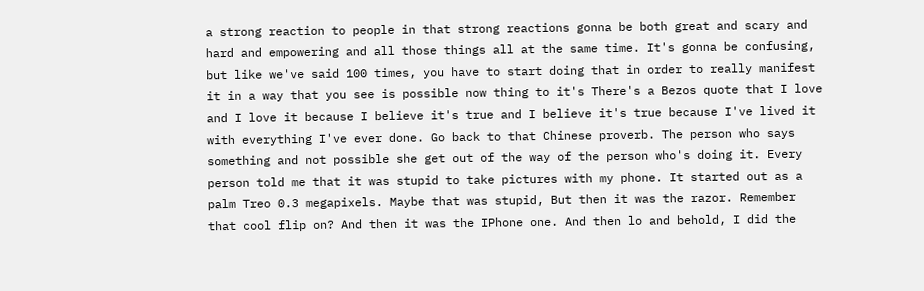a strong reaction to people in that strong reactions gonna be both great and scary and hard and empowering and all those things all at the same time. It's gonna be confusing, but like we've said 100 times, you have to start doing that in order to really manifest it in a way that you see is possible now thing to it's There's a Bezos quote that I love and I love it because I believe it's true and I believe it's true because I've lived it with everything I've ever done. Go back to that Chinese proverb. The person who says something and not possible she get out of the way of the person who's doing it. Every person told me that it was stupid to take pictures with my phone. It started out as a palm Treo 0.3 megapixels. Maybe that was stupid, But then it was the razor. Remember that cool flip on? And then it was the IPhone one. And then lo and behold, I did the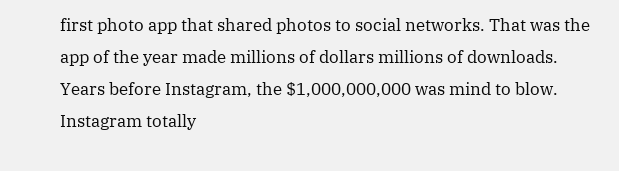first photo app that shared photos to social networks. That was the app of the year made millions of dollars millions of downloads. Years before Instagram, the $1,000,000,000 was mind to blow. Instagram totally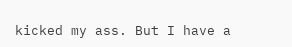kicked my ass. But I have a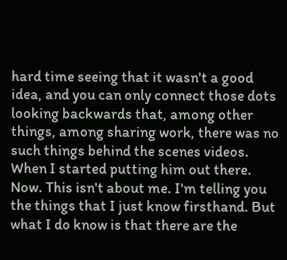hard time seeing that it wasn't a good idea, and you can only connect those dots looking backwards that, among other things, among sharing work, there was no such things behind the scenes videos. When I started putting him out there. Now. This isn't about me. I'm telling you the things that I just know firsthand. But what I do know is that there are the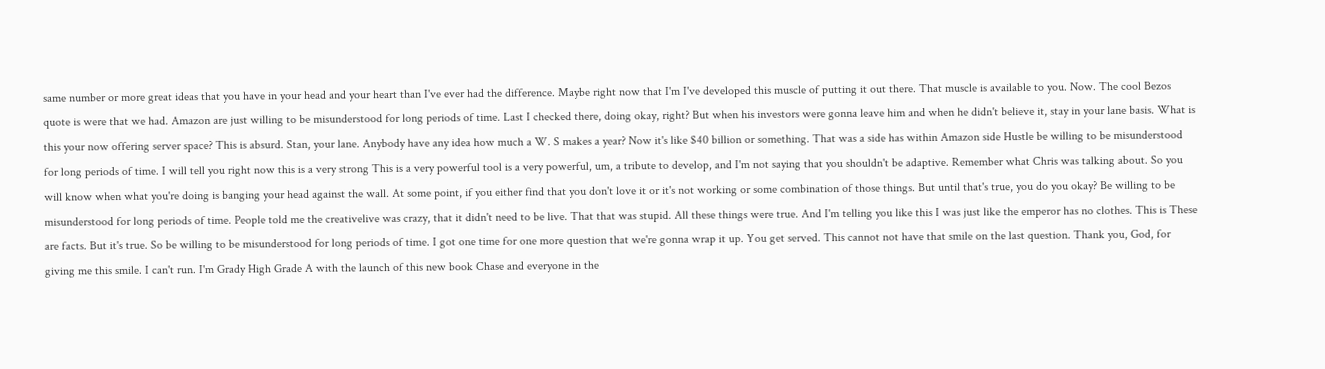same number or more great ideas that you have in your head and your heart than I've ever had the difference. Maybe right now that I'm I've developed this muscle of putting it out there. That muscle is available to you. Now. The cool Bezos quote is were that we had. Amazon are just willing to be misunderstood for long periods of time. Last I checked there, doing okay, right? But when his investors were gonna leave him and when he didn't believe it, stay in your lane basis. What is this your now offering server space? This is absurd. Stan, your lane. Anybody have any idea how much a W. S makes a year? Now it's like $40 billion or something. That was a side has within Amazon side Hustle be willing to be misunderstood for long periods of time. I will tell you right now this is a very strong This is a very powerful tool is a very powerful, um, a tribute to develop, and I'm not saying that you shouldn't be adaptive. Remember what Chris was talking about. So you will know when what you're doing is banging your head against the wall. At some point, if you either find that you don't love it or it's not working or some combination of those things. But until that's true, you do you okay? Be willing to be misunderstood for long periods of time. People told me the creativelive was crazy, that it didn't need to be live. That that was stupid. All these things were true. And I'm telling you like this I was just like the emperor has no clothes. This is These are facts. But it's true. So be willing to be misunderstood for long periods of time. I got one time for one more question that we're gonna wrap it up. You get served. This cannot not have that smile on the last question. Thank you, God, for giving me this smile. I can't run. I'm Grady High Grade A with the launch of this new book Chase and everyone in the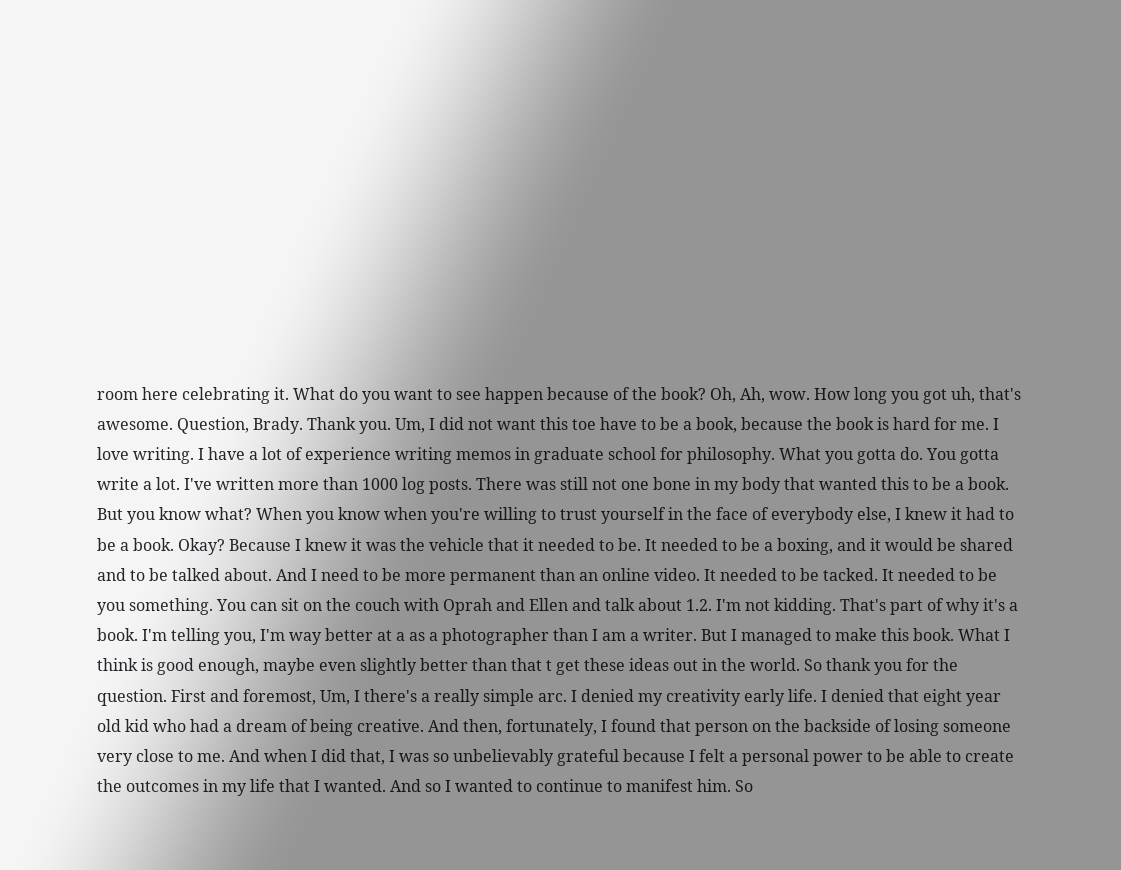room here celebrating it. What do you want to see happen because of the book? Oh, Ah, wow. How long you got uh, that's awesome. Question, Brady. Thank you. Um, I did not want this toe have to be a book, because the book is hard for me. I love writing. I have a lot of experience writing memos in graduate school for philosophy. What you gotta do. You gotta write a lot. I've written more than 1000 log posts. There was still not one bone in my body that wanted this to be a book. But you know what? When you know when you're willing to trust yourself in the face of everybody else, I knew it had to be a book. Okay? Because I knew it was the vehicle that it needed to be. It needed to be a boxing, and it would be shared and to be talked about. And I need to be more permanent than an online video. It needed to be tacked. It needed to be you something. You can sit on the couch with Oprah and Ellen and talk about 1.2. I'm not kidding. That's part of why it's a book. I'm telling you, I'm way better at a as a photographer than I am a writer. But I managed to make this book. What I think is good enough, maybe even slightly better than that t get these ideas out in the world. So thank you for the question. First and foremost, Um, I there's a really simple arc. I denied my creativity early life. I denied that eight year old kid who had a dream of being creative. And then, fortunately, I found that person on the backside of losing someone very close to me. And when I did that, I was so unbelievably grateful because I felt a personal power to be able to create the outcomes in my life that I wanted. And so I wanted to continue to manifest him. So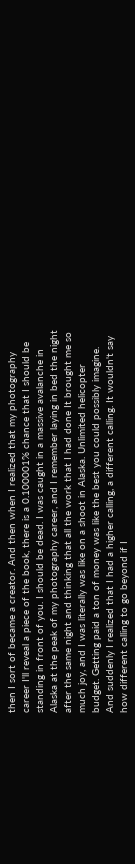then I sort of became a creator. And then when I realized that my photography career I'll reveal a piece of the book, there is a 0.100001% chance that I should be standing in front of you. I should be dead. I was caught in a massive avalanche in Alaska at the peak of my photography career, and I remember laying in bed the night after the same night and thinking that all the work that I had done It brought me so much joy, and I was literally was like on a shoot in Alaska. Unlimited helicopter budget. Getting paid a ton of money was like the best you could possibly imagine. And suddenly I realized that I had a higher calling, a different calling. It wouldn't say how different calling to go beyond if I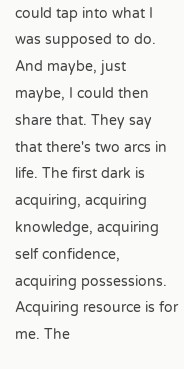could tap into what I was supposed to do. And maybe, just maybe, I could then share that. They say that there's two arcs in life. The first dark is acquiring, acquiring knowledge, acquiring self confidence, acquiring possessions. Acquiring resource is for me. The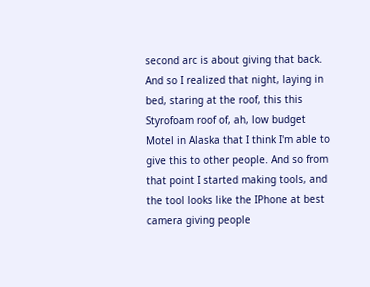second arc is about giving that back. And so I realized that night, laying in bed, staring at the roof, this this Styrofoam roof of, ah, low budget Motel in Alaska that I think I'm able to give this to other people. And so from that point I started making tools, and the tool looks like the IPhone at best camera giving people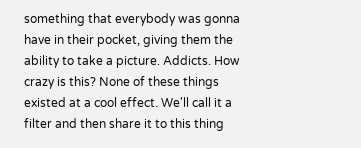something that everybody was gonna have in their pocket, giving them the ability to take a picture. Addicts. How crazy is this? None of these things existed at a cool effect. We'll call it a filter and then share it to this thing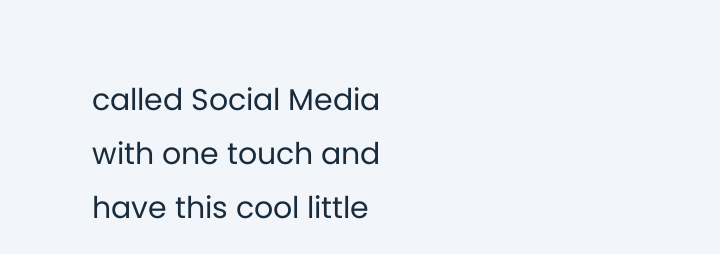called Social Media with one touch and have this cool little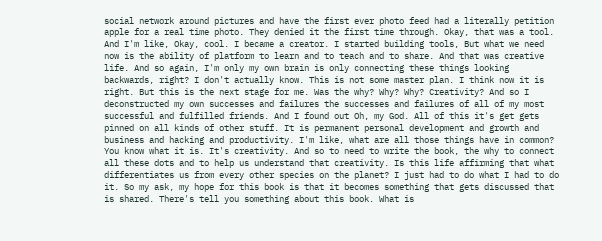social network around pictures and have the first ever photo feed had a literally petition apple for a real time photo. They denied it the first time through. Okay, that was a tool. And I'm like, Okay, cool. I became a creator. I started building tools, But what we need now is the ability of platform to learn and to teach and to share. And that was creative life. And so again, I'm only my own brain is only connecting these things looking backwards, right? I don't actually know. This is not some master plan. I think now it is right. But this is the next stage for me. Was the why? Why? Why? Creativity? And so I deconstructed my own successes and failures the successes and failures of all of my most successful and fulfilled friends. And I found out Oh, my God. All of this it's get gets pinned on all kinds of other stuff. It is permanent personal development and growth and business and hacking and productivity. I'm like, what are all those things have in common? You know what it is. It's creativity. And so to need to write the book, the why to connect all these dots and to help us understand that creativity. Is this life affirming that what differentiates us from every other species on the planet? I just had to do what I had to do it. So my ask, my hope for this book is that it becomes something that gets discussed that is shared. There's tell you something about this book. What is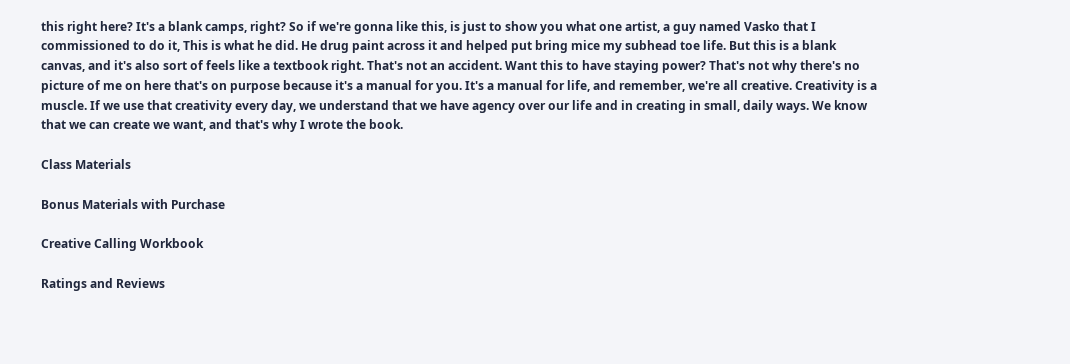this right here? It's a blank camps, right? So if we're gonna like this, is just to show you what one artist, a guy named Vasko that I commissioned to do it, This is what he did. He drug paint across it and helped put bring mice my subhead toe life. But this is a blank canvas, and it's also sort of feels like a textbook right. That's not an accident. Want this to have staying power? That's not why there's no picture of me on here that's on purpose because it's a manual for you. It's a manual for life, and remember, we're all creative. Creativity is a muscle. If we use that creativity every day, we understand that we have agency over our life and in creating in small, daily ways. We know that we can create we want, and that's why I wrote the book.

Class Materials

Bonus Materials with Purchase

Creative Calling Workbook

Ratings and Reviews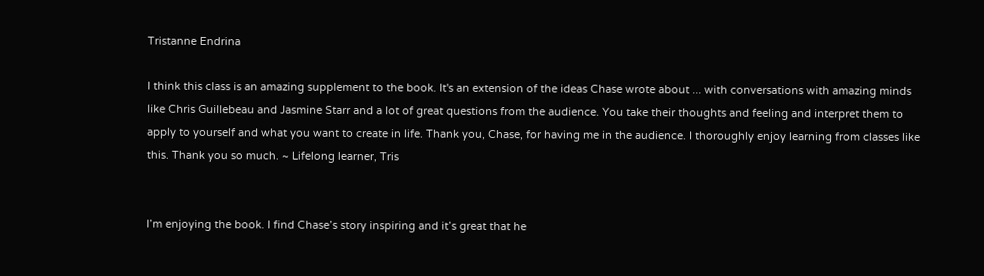Tristanne Endrina

I think this class is an amazing supplement to the book. It's an extension of the ideas Chase wrote about ... with conversations with amazing minds like Chris Guillebeau and Jasmine Starr and a lot of great questions from the audience. You take their thoughts and feeling and interpret them to apply to yourself and what you want to create in life. Thank you, Chase, for having me in the audience. I thoroughly enjoy learning from classes like this. Thank you so much. ~ Lifelong learner, Tris


I’m enjoying the book. I find Chase’s story inspiring and it’s great that he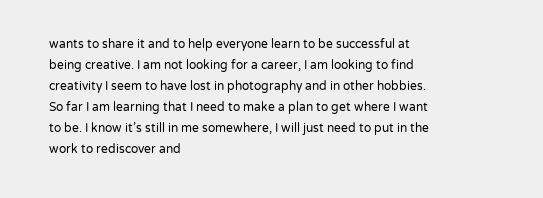wants to share it and to help everyone learn to be successful at being creative. I am not looking for a career, I am looking to find creativity I seem to have lost in photography and in other hobbies. So far I am learning that I need to make a plan to get where I want to be. I know it’s still in me somewhere, I will just need to put in the work to rediscover and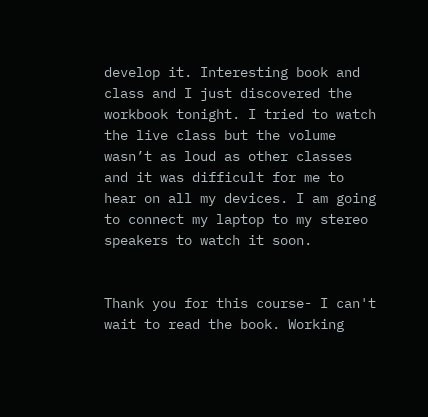develop it. Interesting book and class and I just discovered the workbook tonight. I tried to watch the live class but the volume wasn’t as loud as other classes and it was difficult for me to hear on all my devices. I am going to connect my laptop to my stereo speakers to watch it soon.


Thank you for this course- I can't wait to read the book. Working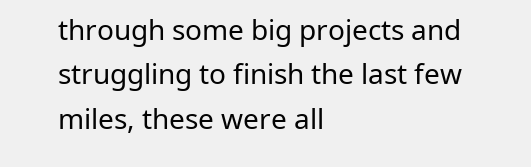through some big projects and struggling to finish the last few miles, these were all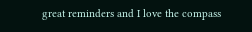great reminders and I love the compass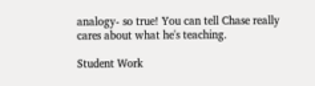analogy- so true! You can tell Chase really cares about what he's teaching.

Student Work